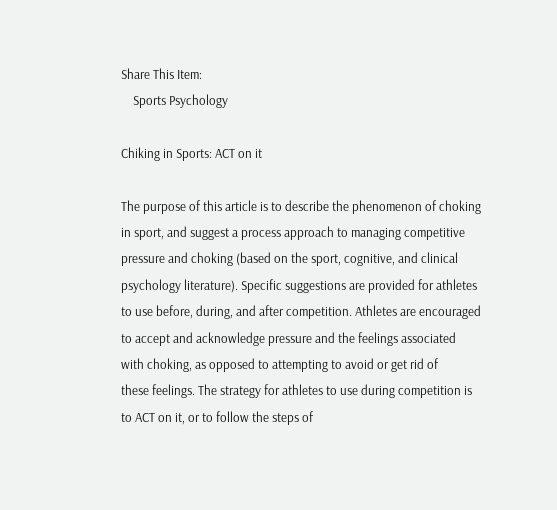Share This Item:
    Sports Psychology

Chiking in Sports: ACT on it

The purpose of this article is to describe the phenomenon of choking
in sport, and suggest a process approach to managing competitive
pressure and choking (based on the sport, cognitive, and clinical
psychology literature). Specific suggestions are provided for athletes
to use before, during, and after competition. Athletes are encouraged
to accept and acknowledge pressure and the feelings associated
with choking, as opposed to attempting to avoid or get rid of
these feelings. The strategy for athletes to use during competition is
to ACT on it, or to follow the steps of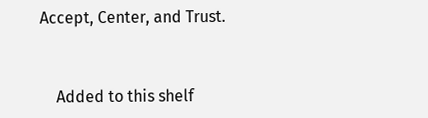Accept, Center, and Trust.


    Added to this shelf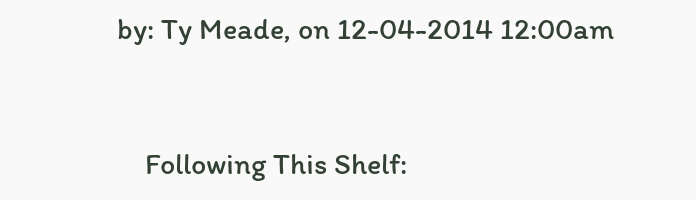by: Ty Meade, on 12-04-2014 12:00am


    Following This Shelf: